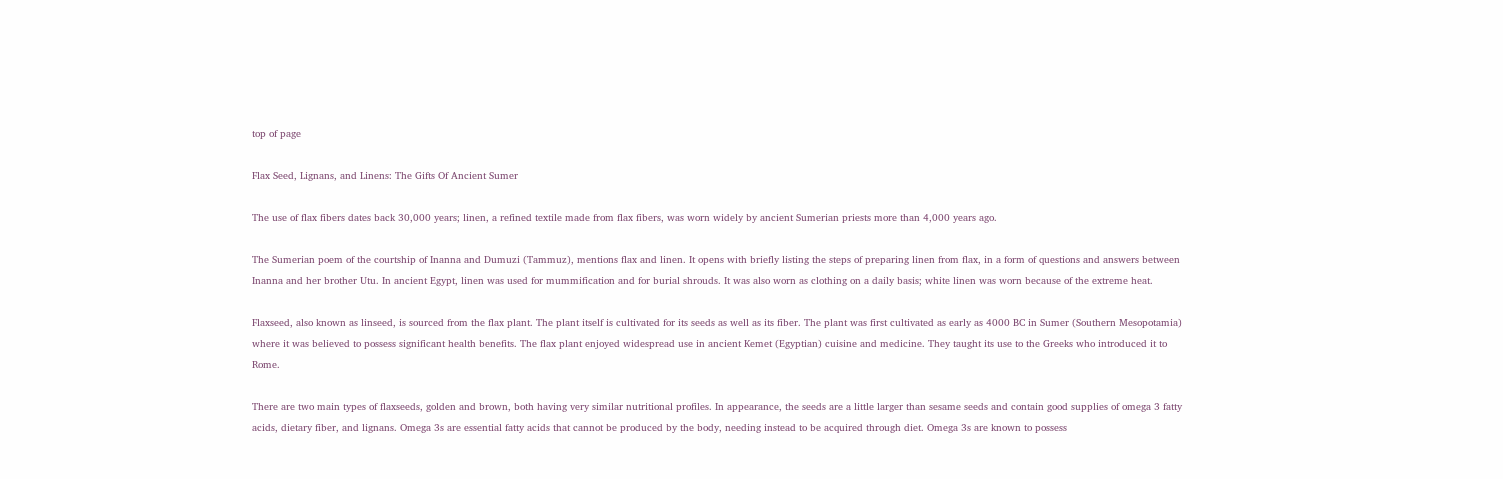top of page

Flax Seed, Lignans, and Linens: The Gifts Of Ancient Sumer

The use of flax fibers dates back 30,000 years; linen, a refined textile made from flax fibers, was worn widely by ancient Sumerian priests more than 4,000 years ago.

The Sumerian poem of the courtship of Inanna and Dumuzi (Tammuz), mentions flax and linen. It opens with briefly listing the steps of preparing linen from flax, in a form of questions and answers between Inanna and her brother Utu. In ancient Egypt, linen was used for mummification and for burial shrouds. It was also worn as clothing on a daily basis; white linen was worn because of the extreme heat.

Flaxseed, also known as linseed, is sourced from the flax plant. The plant itself is cultivated for its seeds as well as its fiber. The plant was first cultivated as early as 4000 BC in Sumer (Southern Mesopotamia) where it was believed to possess significant health benefits. The flax plant enjoyed widespread use in ancient Kemet (Egyptian) cuisine and medicine. They taught its use to the Greeks who introduced it to Rome.

There are two main types of flaxseeds, golden and brown, both having very similar nutritional profiles. In appearance, the seeds are a little larger than sesame seeds and contain good supplies of omega 3 fatty acids, dietary fiber, and lignans. Omega 3s are essential fatty acids that cannot be produced by the body, needing instead to be acquired through diet. Omega 3s are known to possess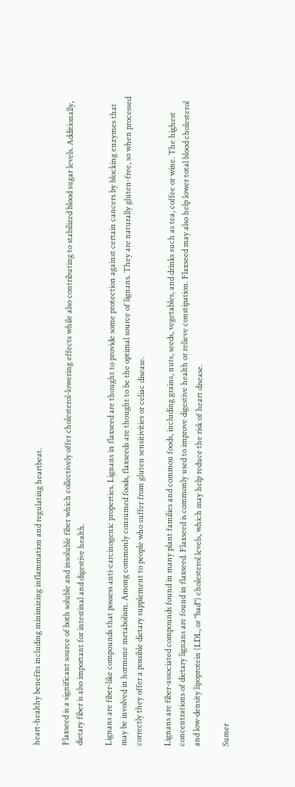heart-healthy benefits including minimizing inflammation and regulating heartbeat.

Flaxseed is a significant source of both soluble and insoluble fiber which collectively offer cholesterol-lowering effects while also contributing to stabilized blood sugar levels. Additionally, dietary fiber is also important for intestinal and digestive health.

Lignans are fiber-like compounds that possess anti-carcinogenic properties. Lignans in flaxseed are thought to provide some protection against certain cancers by blocking enzymes that may be involved in hormone metabolism. Among commonly consumed foods, flaxseeds are thought to be the optimal source of lignans. They are naturally gluten-free, so when processed correctly they offer a possible dietary supplement to people who suffer from gluten sensitivities or celiac disease.

Lignans are fiber-associated compounds found in many plant families and common foods, including grains, nuts, seeds, vegetables, and drinks such as tea, coffee or wine. The highest concentrations of dietary lignans are found in flaxseed. Flaxseed is commonly used to improve digestive health or relieve constipation. Flaxseed may also help lower total blood cholesterol and low-density lipoprotein (LDL, or "bad") cholesterol levels, which may help reduce the risk of heart disease.

Sumer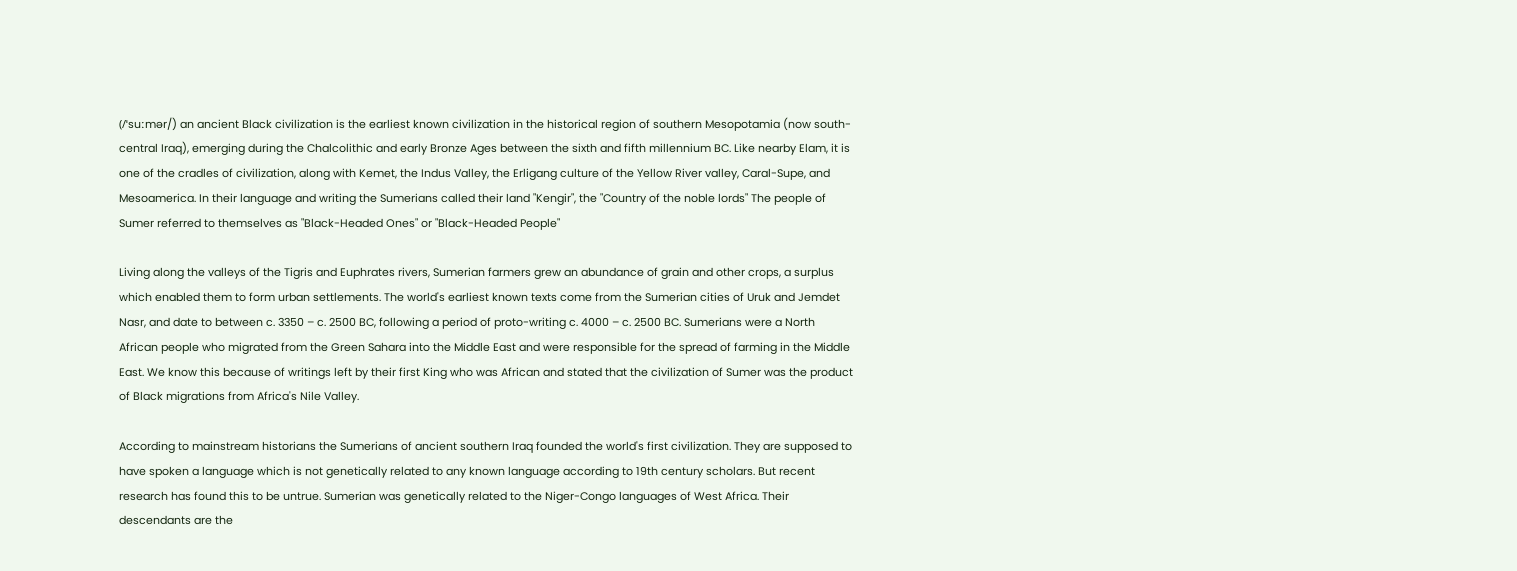(/ˈsuːmər/) an ancient Black civilization is the earliest known civilization in the historical region of southern Mesopotamia (now south-central Iraq), emerging during the Chalcolithic and early Bronze Ages between the sixth and fifth millennium BC. Like nearby Elam, it is one of the cradles of civilization, along with Kemet, the Indus Valley, the Erligang culture of the Yellow River valley, Caral-Supe, and Mesoamerica. In their language and writing the Sumerians called their land "Kengir", the "Country of the noble lords" The people of Sumer referred to themselves as "Black-Headed Ones" or "Black-Headed People"

Living along the valleys of the Tigris and Euphrates rivers, Sumerian farmers grew an abundance of grain and other crops, a surplus which enabled them to form urban settlements. The world's earliest known texts come from the Sumerian cities of Uruk and Jemdet Nasr, and date to between c. 3350 – c. 2500 BC, following a period of proto-writing c. 4000 – c. 2500 BC. Sumerians were a North African people who migrated from the Green Sahara into the Middle East and were responsible for the spread of farming in the Middle East. We know this because of writings left by their first King who was African and stated that the civilization of Sumer was the product of Black migrations from Africa's Nile Valley.

According to mainstream historians the Sumerians of ancient southern Iraq founded the world's first civilization. They are supposed to have spoken a language which is not genetically related to any known language according to 19th century scholars. But recent research has found this to be untrue. Sumerian was genetically related to the Niger-Congo languages of West Africa. Their descendants are the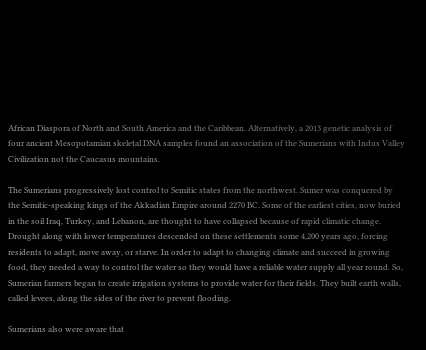African Diaspora of North and South America and the Caribbean. Alternatively, a 2013 genetic analysis of four ancient Mesopotamian skeletal DNA samples found an association of the Sumerians with Indus Valley Civilization not the Caucasus mountains.

The Sumerians progressively lost control to Semitic states from the northwest. Sumer was conquered by the Semitic-speaking kings of the Akkadian Empire around 2270 BC. Some of the earliest cities, now buried in the soil Iraq, Turkey, and Lebanon, are thought to have collapsed because of rapid climatic change. Drought along with lower temperatures descended on these settlements some 4,200 years ago, forcing residents to adapt, move away, or starve. In order to adapt to changing climate and succeed in growing food, they needed a way to control the water so they would have a reliable water supply all year round. So, Sumerian farmers began to create irrigation systems to provide water for their fields. They built earth walls, called levees, along the sides of the river to prevent flooding.

Sumerians also were aware that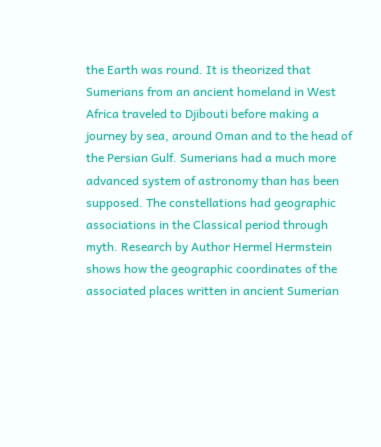the Earth was round. It is theorized that Sumerians from an ancient homeland in West Africa traveled to Djibouti before making a journey by sea, around Oman and to the head of the Persian Gulf. Sumerians had a much more advanced system of astronomy than has been supposed. The constellations had geographic associations in the Classical period through myth. Research by Author Hermel Hermstein shows how the geographic coordinates of the associated places written in ancient Sumerian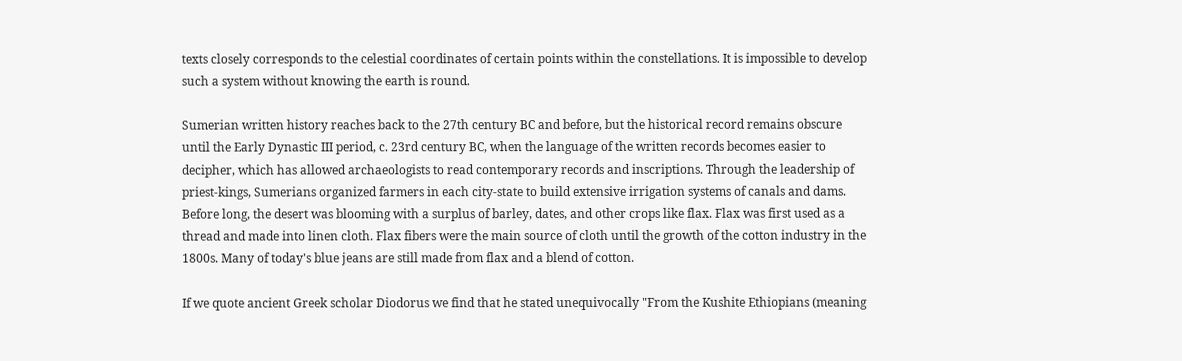texts closely corresponds to the celestial coordinates of certain points within the constellations. It is impossible to develop such a system without knowing the earth is round.

Sumerian written history reaches back to the 27th century BC and before, but the historical record remains obscure until the Early Dynastic III period, c. 23rd century BC, when the language of the written records becomes easier to decipher, which has allowed archaeologists to read contemporary records and inscriptions. Through the leadership of priest-kings, Sumerians organized farmers in each city-state to build extensive irrigation systems of canals and dams. Before long, the desert was blooming with a surplus of barley, dates, and other crops like flax. Flax was first used as a thread and made into linen cloth. Flax fibers were the main source of cloth until the growth of the cotton industry in the 1800s. Many of today's blue jeans are still made from flax and a blend of cotton.

If we quote ancient Greek scholar Diodorus we find that he stated unequivocally "From the Kushite Ethiopians (meaning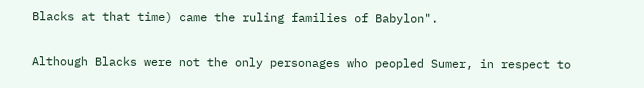Blacks at that time) came the ruling families of Babylon".

Although Blacks were not the only personages who peopled Sumer, in respect to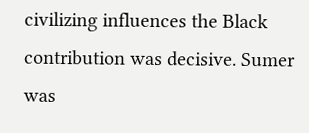civilizing influences the Black contribution was decisive. Sumer was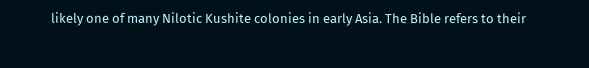likely one of many Nilotic Kushite colonies in early Asia. The Bible refers to their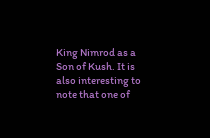King Nimrod as a Son of Kush. It is also interesting to note that one of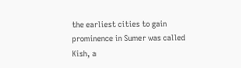the earliest cities to gain prominence in Sumer was called Kish, a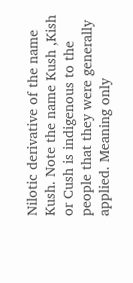Nilotic derivative of the name Kush. Note the name Kush ,Kish or Cush is indigenous to the people that they were generally applied. Meaning only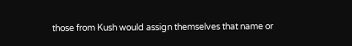those from Kush would assign themselves that name or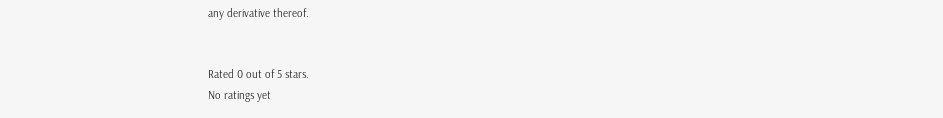any derivative thereof.


Rated 0 out of 5 stars.
No ratings yet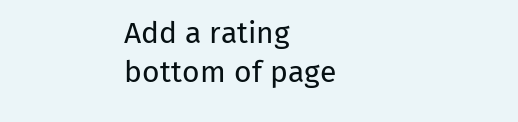Add a rating
bottom of page